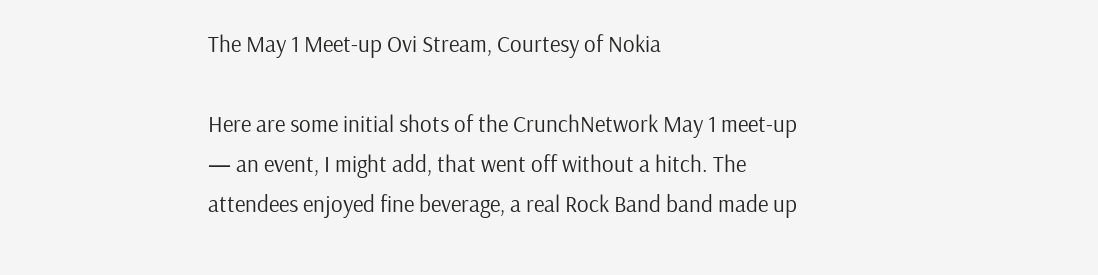The May 1 Meet-up Ovi Stream, Courtesy of Nokia

Here are some initial shots of the CrunchNetwork May 1 meet-up — an event, I might add, that went off without a hitch. The attendees enjoyed fine beverage, a real Rock Band band made up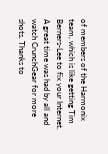of members of the Harmonix team, which is like getting Tim Berners-Lee to fix your Internet. A great time was had by all and watch CrunchGear for more shots. Thanks to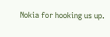Nokia for hooking us up.